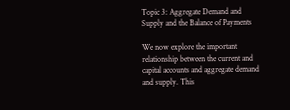Topic 3: Aggregate Demand and Supply and the Balance of Payments

We now explore the important relationship between the current and capital accounts and aggregate demand and supply. This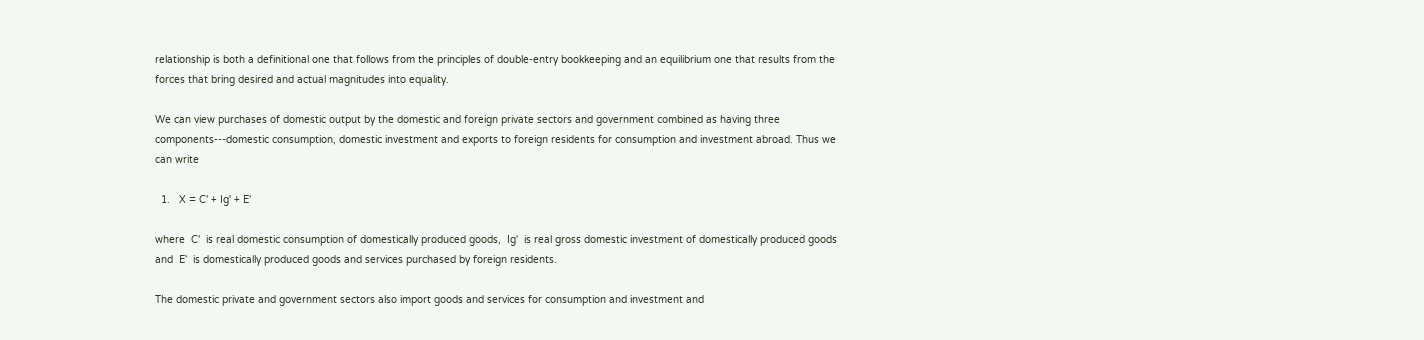relationship is both a definitional one that follows from the principles of double-entry bookkeeping and an equilibrium one that results from the forces that bring desired and actual magnitudes into equality.

We can view purchases of domestic output by the domestic and foreign private sectors and government combined as having three components---domestic consumption, domestic investment and exports to foreign residents for consumption and investment abroad. Thus we can write

  1.   X = C' + Ig' + E'

where  C'  is real domestic consumption of domestically produced goods,  Ig'  is real gross domestic investment of domestically produced goods and  E'  is domestically produced goods and services purchased by foreign residents.

The domestic private and government sectors also import goods and services for consumption and investment and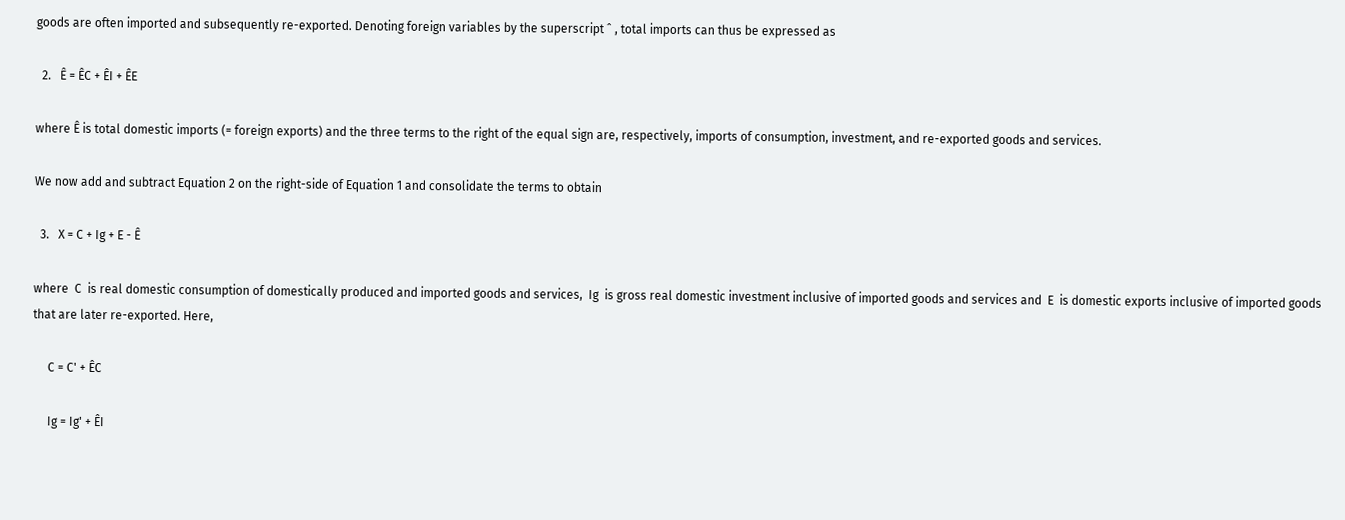goods are often imported and subsequently re-exported. Denoting foreign variables by the superscript ˆ , total imports can thus be expressed as

  2.   Ê = ÊC + ÊI + ÊE

where Ê is total domestic imports (= foreign exports) and the three terms to the right of the equal sign are, respectively, imports of consumption, investment, and re-exported goods and services.

We now add and subtract Equation 2 on the right-side of Equation 1 and consolidate the terms to obtain

  3.   X = C + Ig + E - Ê

where  C  is real domestic consumption of domestically produced and imported goods and services,  Ig  is gross real domestic investment inclusive of imported goods and services and  E  is domestic exports inclusive of imported goods that are later re-exported. Here,

     C = C' + ÊC

     Ig = Ig' + ÊI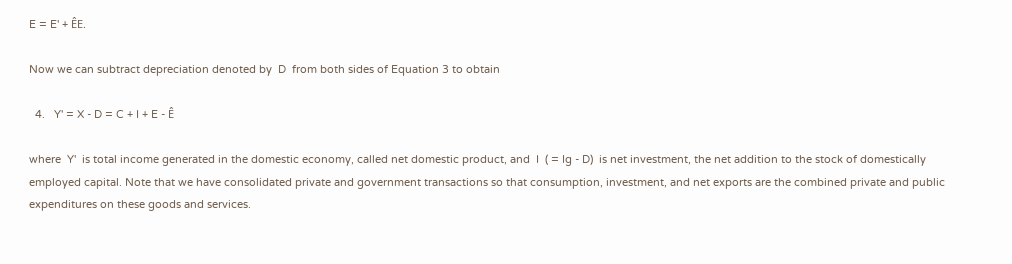E = E' + ÊE.

Now we can subtract depreciation denoted by  D  from both sides of Equation 3 to obtain

  4.   Y' = X - D = C + I + E - Ê

where  Y'  is total income generated in the domestic economy, called net domestic product, and  I  ( = Ig - D)  is net investment, the net addition to the stock of domestically employed capital. Note that we have consolidated private and government transactions so that consumption, investment, and net exports are the combined private and public expenditures on these goods and services.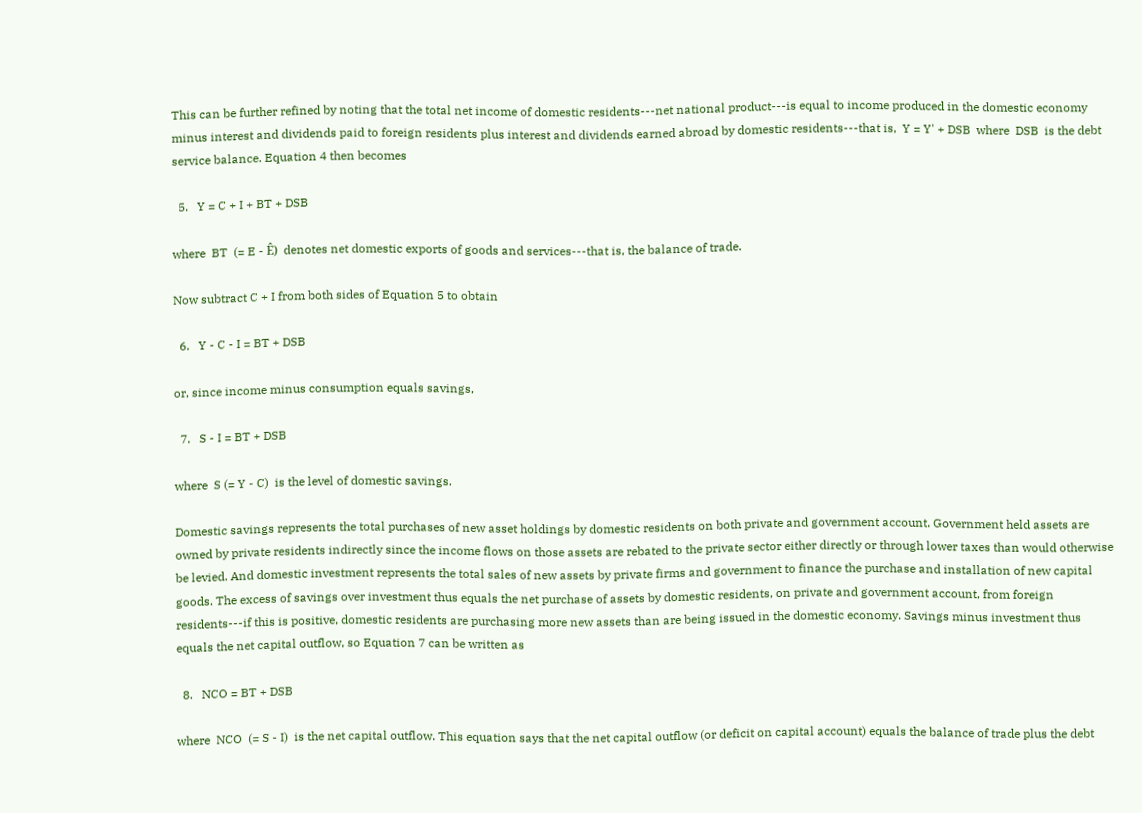This can be further refined by noting that the total net income of domestic residents---net national product---is equal to income produced in the domestic economy minus interest and dividends paid to foreign residents plus interest and dividends earned abroad by domestic residents---that is,  Y = Y' + DSB  where  DSB  is the debt service balance. Equation 4 then becomes

  5.   Y = C + I + BT + DSB

where  BT  (= E - Ê)  denotes net domestic exports of goods and services---that is, the balance of trade.

Now subtract C + I from both sides of Equation 5 to obtain

  6.   Y - C - I = BT + DSB

or, since income minus consumption equals savings,

  7.   S - I = BT + DSB

where  S (= Y - C)  is the level of domestic savings.

Domestic savings represents the total purchases of new asset holdings by domestic residents on both private and government account. Government held assets are owned by private residents indirectly since the income flows on those assets are rebated to the private sector either directly or through lower taxes than would otherwise be levied. And domestic investment represents the total sales of new assets by private firms and government to finance the purchase and installation of new capital goods. The excess of savings over investment thus equals the net purchase of assets by domestic residents, on private and government account, from foreign residents---if this is positive, domestic residents are purchasing more new assets than are being issued in the domestic economy. Savings minus investment thus equals the net capital outflow, so Equation 7 can be written as

  8.   NCO = BT + DSB

where  NCO  (= S - I)  is the net capital outflow. This equation says that the net capital outflow (or deficit on capital account) equals the balance of trade plus the debt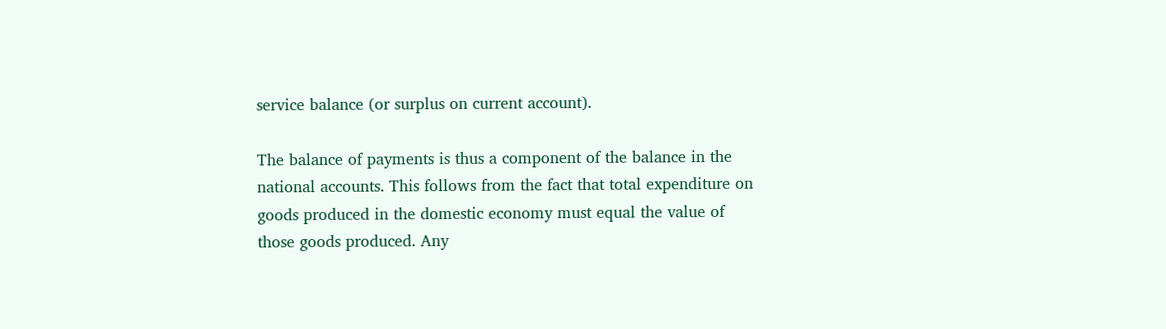service balance (or surplus on current account).

The balance of payments is thus a component of the balance in the national accounts. This follows from the fact that total expenditure on goods produced in the domestic economy must equal the value of those goods produced. Any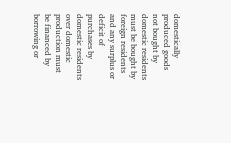domestically produced goods not bought by domestic residents must be bought by foreign residents and any surplus or deficit of purchases by domestic residents over domestic production must be financed by borrowing or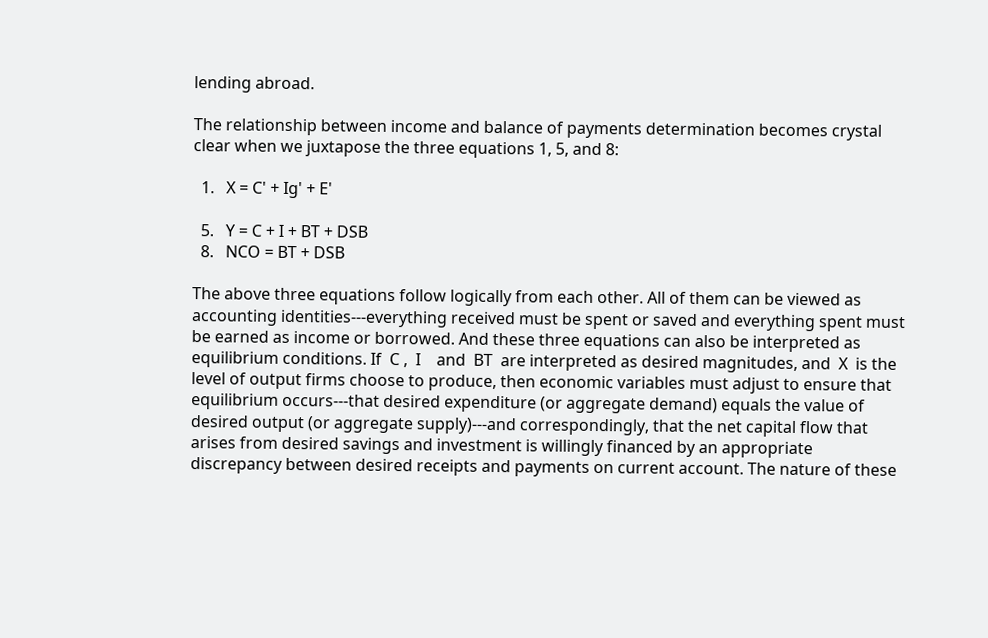lending abroad.

The relationship between income and balance of payments determination becomes crystal clear when we juxtapose the three equations 1, 5, and 8:

  1.   X = C' + Ig' + E'

  5.   Y = C + I + BT + DSB
  8.   NCO = BT + DSB

The above three equations follow logically from each other. All of them can be viewed as accounting identities---everything received must be spent or saved and everything spent must be earned as income or borrowed. And these three equations can also be interpreted as equilibrium conditions. If  C ,  I    and  BT  are interpreted as desired magnitudes, and  X  is the level of output firms choose to produce, then economic variables must adjust to ensure that equilibrium occurs---that desired expenditure (or aggregate demand) equals the value of desired output (or aggregate supply)---and correspondingly, that the net capital flow that arises from desired savings and investment is willingly financed by an appropriate discrepancy between desired receipts and payments on current account. The nature of these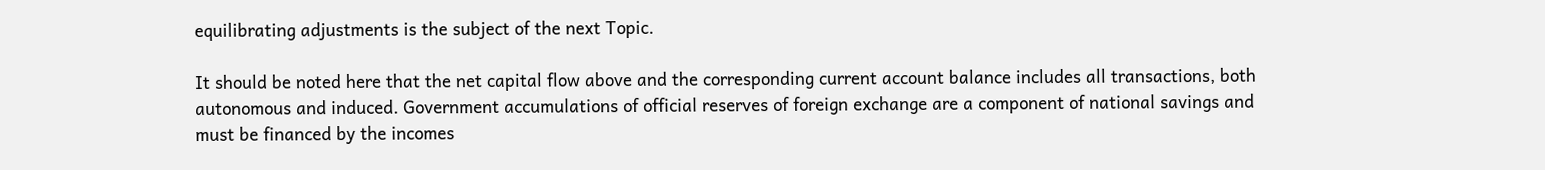equilibrating adjustments is the subject of the next Topic.

It should be noted here that the net capital flow above and the corresponding current account balance includes all transactions, both autonomous and induced. Government accumulations of official reserves of foreign exchange are a component of national savings and must be financed by the incomes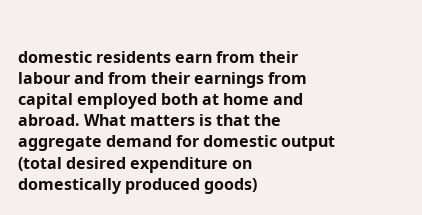domestic residents earn from their labour and from their earnings from capital employed both at home and abroad. What matters is that the aggregate demand for domestic output (total desired expenditure on domestically produced goods)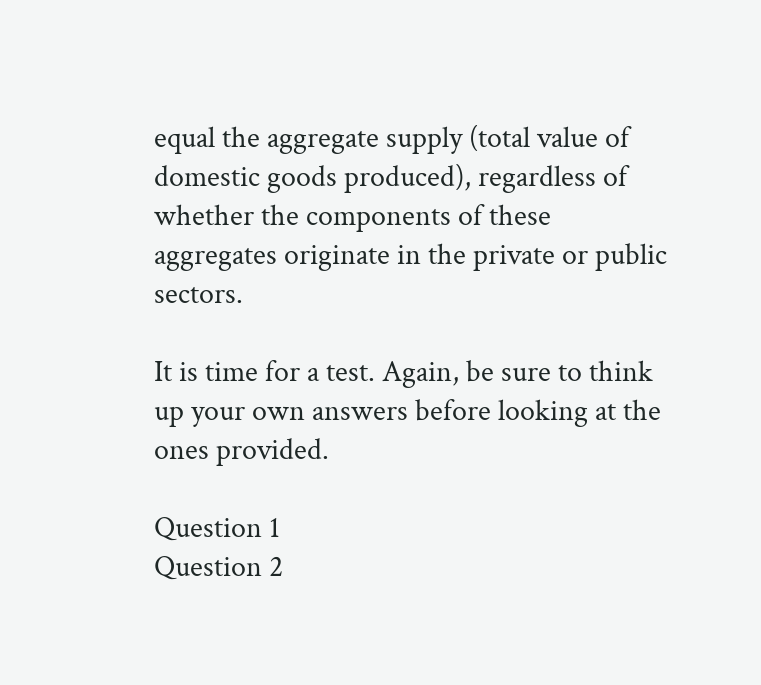equal the aggregate supply (total value of domestic goods produced), regardless of whether the components of these aggregates originate in the private or public sectors.

It is time for a test. Again, be sure to think up your own answers before looking at the ones provided.

Question 1
Question 2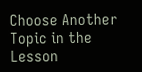Choose Another Topic in the Lesson